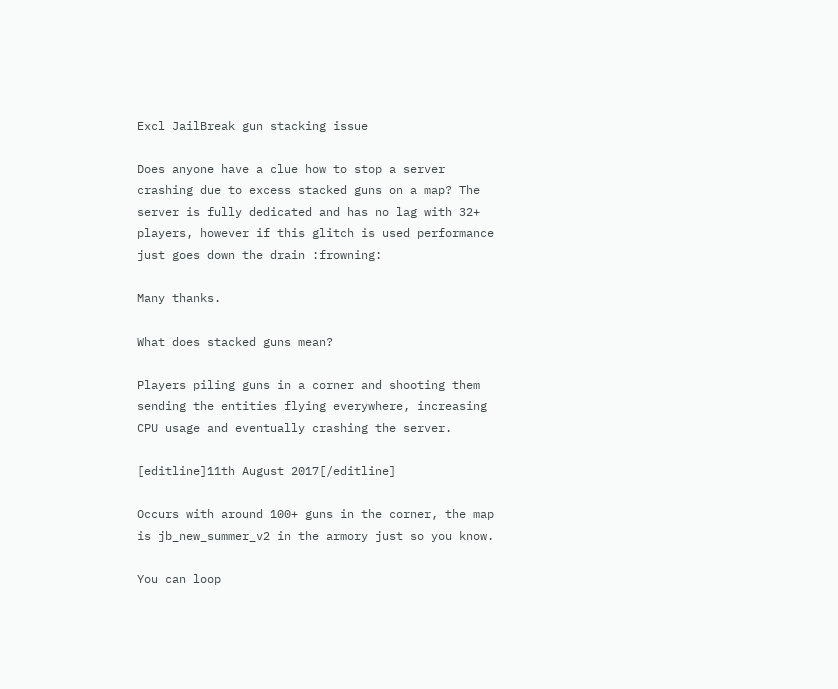Excl JailBreak gun stacking issue

Does anyone have a clue how to stop a server crashing due to excess stacked guns on a map? The server is fully dedicated and has no lag with 32+ players, however if this glitch is used performance just goes down the drain :frowning:

Many thanks.

What does stacked guns mean?

Players piling guns in a corner and shooting them sending the entities flying everywhere, increasing CPU usage and eventually crashing the server.

[editline]11th August 2017[/editline]

Occurs with around 100+ guns in the corner, the map is jb_new_summer_v2 in the armory just so you know.

You can loop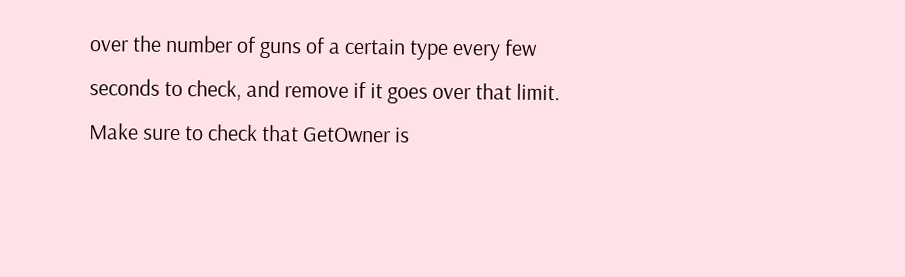over the number of guns of a certain type every few seconds to check, and remove if it goes over that limit. Make sure to check that GetOwner is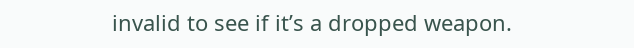invalid to see if it’s a dropped weapon.